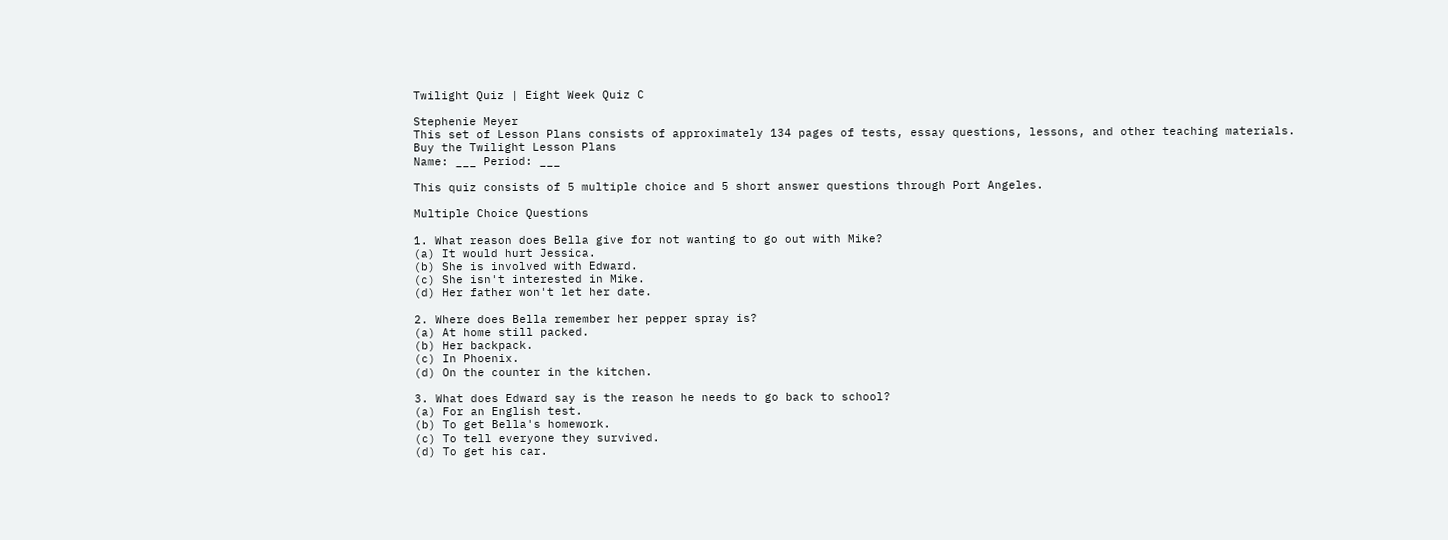Twilight Quiz | Eight Week Quiz C

Stephenie Meyer
This set of Lesson Plans consists of approximately 134 pages of tests, essay questions, lessons, and other teaching materials.
Buy the Twilight Lesson Plans
Name: ___ Period: ___

This quiz consists of 5 multiple choice and 5 short answer questions through Port Angeles.

Multiple Choice Questions

1. What reason does Bella give for not wanting to go out with Mike?
(a) It would hurt Jessica.
(b) She is involved with Edward.
(c) She isn't interested in Mike.
(d) Her father won't let her date.

2. Where does Bella remember her pepper spray is?
(a) At home still packed.
(b) Her backpack.
(c) In Phoenix.
(d) On the counter in the kitchen.

3. What does Edward say is the reason he needs to go back to school?
(a) For an English test.
(b) To get Bella's homework.
(c) To tell everyone they survived.
(d) To get his car.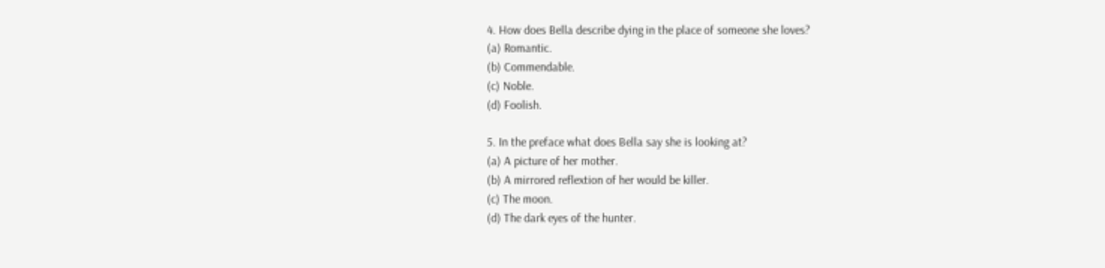4. How does Bella describe dying in the place of someone she loves?
(a) Romantic.
(b) Commendable.
(c) Noble.
(d) Foolish.

5. In the preface what does Bella say she is looking at?
(a) A picture of her mother.
(b) A mirrored reflextion of her would be killer.
(c) The moon.
(d) The dark eyes of the hunter.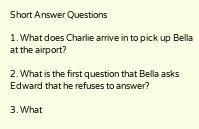Short Answer Questions

1. What does Charlie arrive in to pick up Bella at the airport?

2. What is the first question that Bella asks Edward that he refuses to answer?

3. What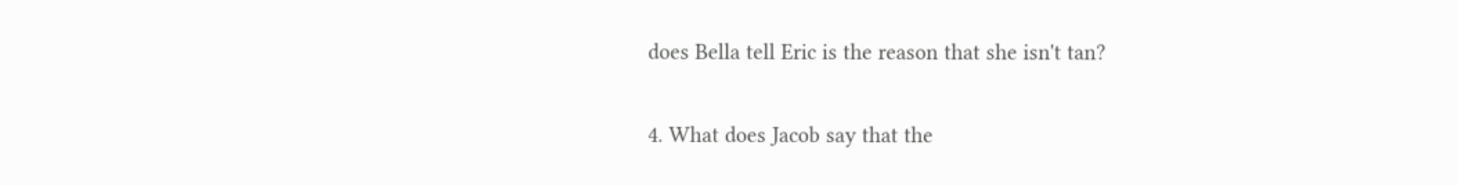does Bella tell Eric is the reason that she isn't tan?

4. What does Jacob say that the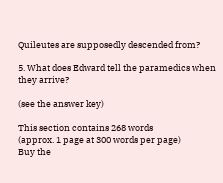Quileutes are supposedly descended from?

5. What does Edward tell the paramedics when they arrive?

(see the answer key)

This section contains 268 words
(approx. 1 page at 300 words per page)
Buy the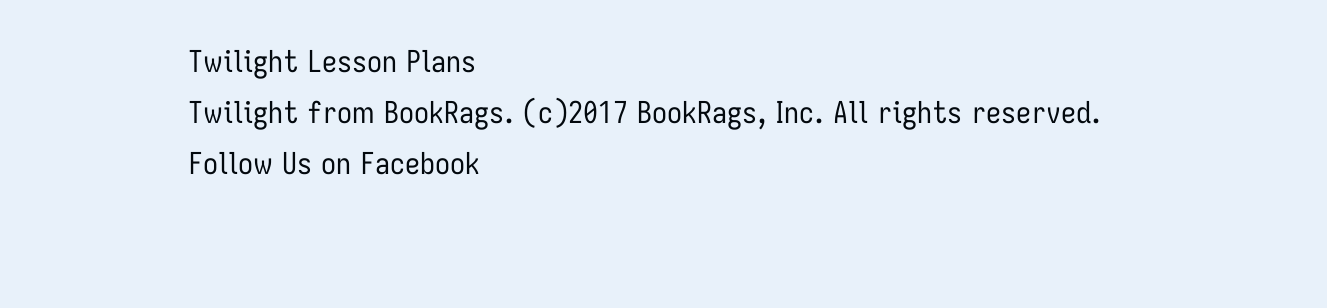Twilight Lesson Plans
Twilight from BookRags. (c)2017 BookRags, Inc. All rights reserved.
Follow Us on Facebook